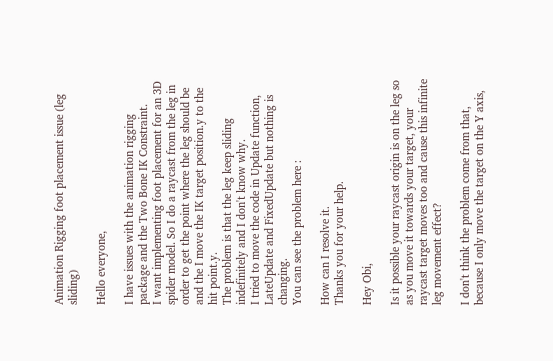Animation Rigging foot placement issue (leg sliding)

Hello everyone,

I have issues with the animation rigging package and the Two Bone IK Constraint.
I want implementing foot placement for an 3D spider model. So I do a raycast from the leg in order to get the point where the leg should be and the I move the IK target position.y to the hit point.y.
The problem is that the leg keep sliding indefinitely and I don't know why.
I tried to move the code in Update function, LateUpdate and FixedUpdate but nothing is changing.
You can see the problem here :

How can I resolve it.
Thanks you for your help.

Hey Obi,

Is it possible your raycast origin is on the leg so as you move it towards your target, your raycast target moves too and cause this infinite leg movement effect?

I don't think the problem come from that, because I only move the target on the Y axis,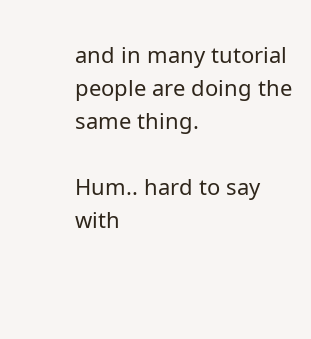and in many tutorial people are doing the same thing.

Hum.. hard to say with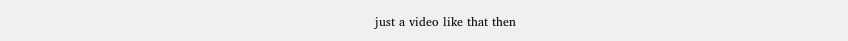just a video like that then